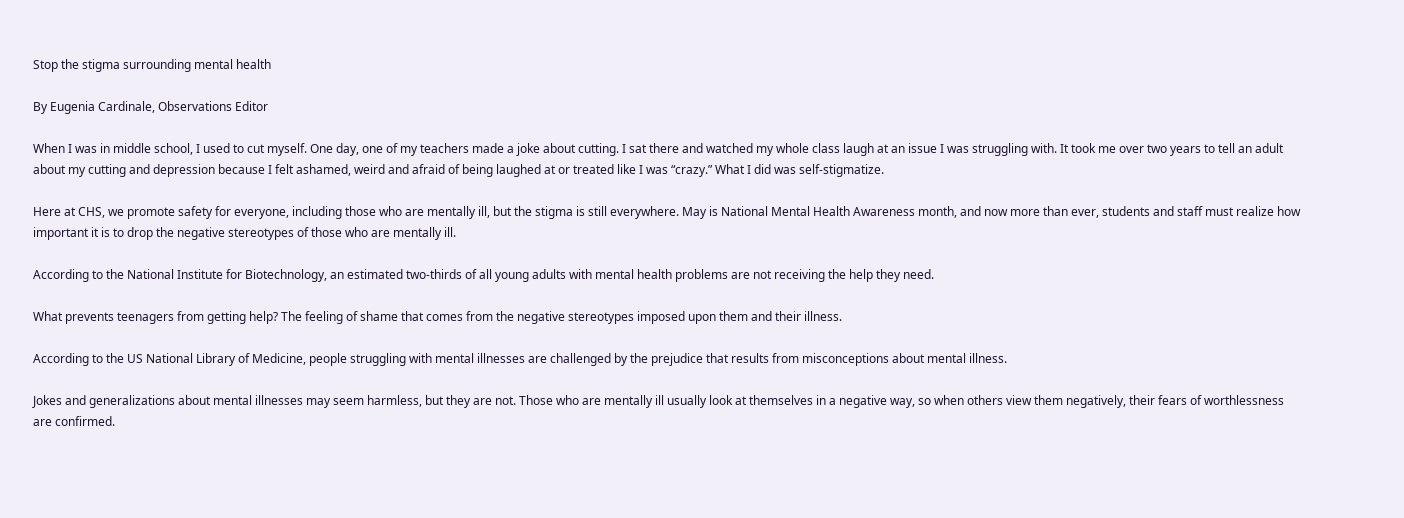Stop the stigma surrounding mental health

By Eugenia Cardinale, Observations Editor

When I was in middle school, I used to cut myself. One day, one of my teachers made a joke about cutting. I sat there and watched my whole class laugh at an issue I was struggling with. It took me over two years to tell an adult about my cutting and depression because I felt ashamed, weird and afraid of being laughed at or treated like I was “crazy.” What I did was self-stigmatize.

Here at CHS, we promote safety for everyone, including those who are mentally ill, but the stigma is still everywhere. May is National Mental Health Awareness month, and now more than ever, students and staff must realize how important it is to drop the negative stereotypes of those who are mentally ill.

According to the National Institute for Biotechnology, an estimated two-thirds of all young adults with mental health problems are not receiving the help they need.

What prevents teenagers from getting help? The feeling of shame that comes from the negative stereotypes imposed upon them and their illness.

According to the US National Library of Medicine, people struggling with mental illnesses are challenged by the prejudice that results from misconceptions about mental illness.

Jokes and generalizations about mental illnesses may seem harmless, but they are not. Those who are mentally ill usually look at themselves in a negative way, so when others view them negatively, their fears of worthlessness are confirmed.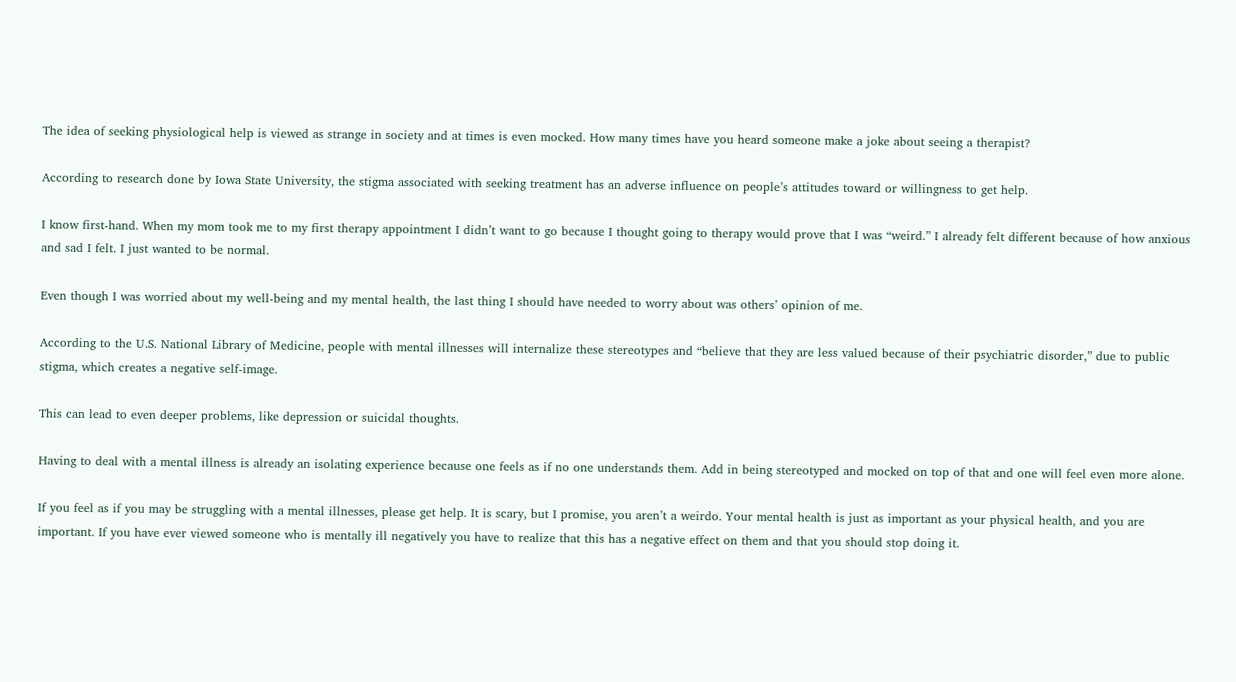The idea of seeking physiological help is viewed as strange in society and at times is even mocked. How many times have you heard someone make a joke about seeing a therapist?

According to research done by Iowa State University, the stigma associated with seeking treatment has an adverse influence on people’s attitudes toward or willingness to get help.

I know first-hand. When my mom took me to my first therapy appointment I didn’t want to go because I thought going to therapy would prove that I was “weird.” I already felt different because of how anxious and sad I felt. I just wanted to be normal.

Even though I was worried about my well-being and my mental health, the last thing I should have needed to worry about was others’ opinion of me.

According to the U.S. National Library of Medicine, people with mental illnesses will internalize these stereotypes and “believe that they are less valued because of their psychiatric disorder,” due to public stigma, which creates a negative self-image.

This can lead to even deeper problems, like depression or suicidal thoughts.

Having to deal with a mental illness is already an isolating experience because one feels as if no one understands them. Add in being stereotyped and mocked on top of that and one will feel even more alone.

If you feel as if you may be struggling with a mental illnesses, please get help. It is scary, but I promise, you aren’t a weirdo. Your mental health is just as important as your physical health, and you are important. If you have ever viewed someone who is mentally ill negatively you have to realize that this has a negative effect on them and that you should stop doing it.